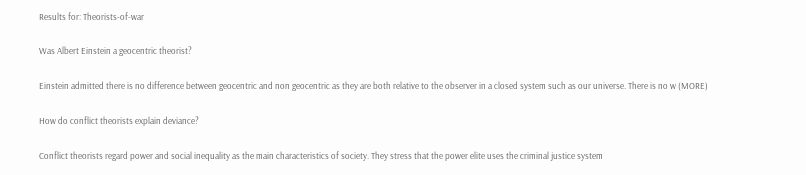Results for: Theorists-of-war

Was Albert Einstein a geocentric theorist?

Einstein admitted there is no difference between geocentric and non geocentric as they are both relative to the observer in a closed system such as our universe. There is no w (MORE)

How do conflict theorists explain deviance?

Conflict theorists regard power and social inequality as the main characteristics of society. They stress that the power elite uses the criminal justice system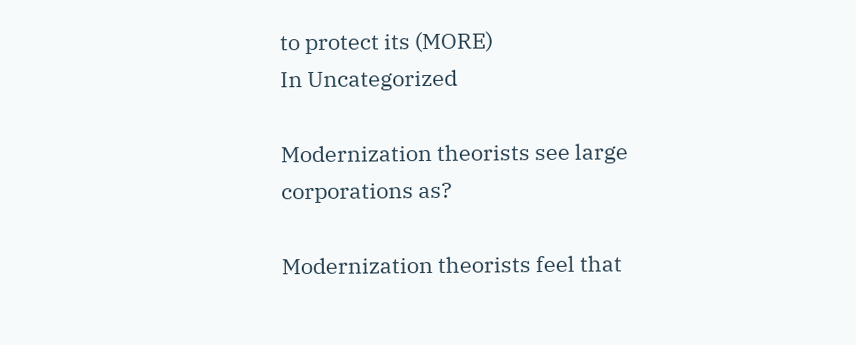to protect its (MORE)
In Uncategorized

Modernization theorists see large corporations as?

Modernization theorists feel that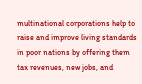multinational corporations help to raise and improve living standards in poor nations by offering them tax revenues, new jobs, and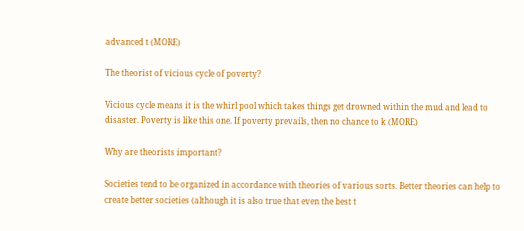advanced t (MORE)

The theorist of vicious cycle of poverty?

Vicious cycle means it is the whirl pool which takes things get drowned within the mud and lead to disaster. Poverty is like this one. If poverty prevails, then no chance to k (MORE)

Why are theorists important?

Societies tend to be organized in accordance with theories of various sorts. Better theories can help to create better societies (although it is also true that even the best t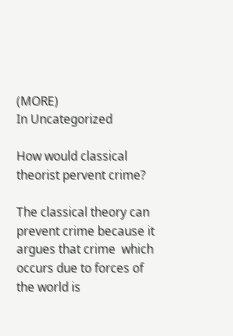(MORE)
In Uncategorized

How would classical theorist pervent crime?

The classical theory can prevent crime because it argues that crime  which occurs due to forces of the world is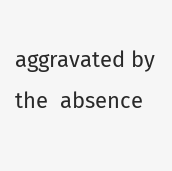aggravated by the  absence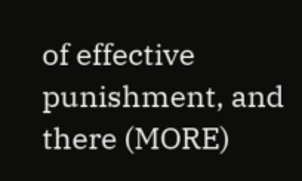of effective punishment, and there (MORE)